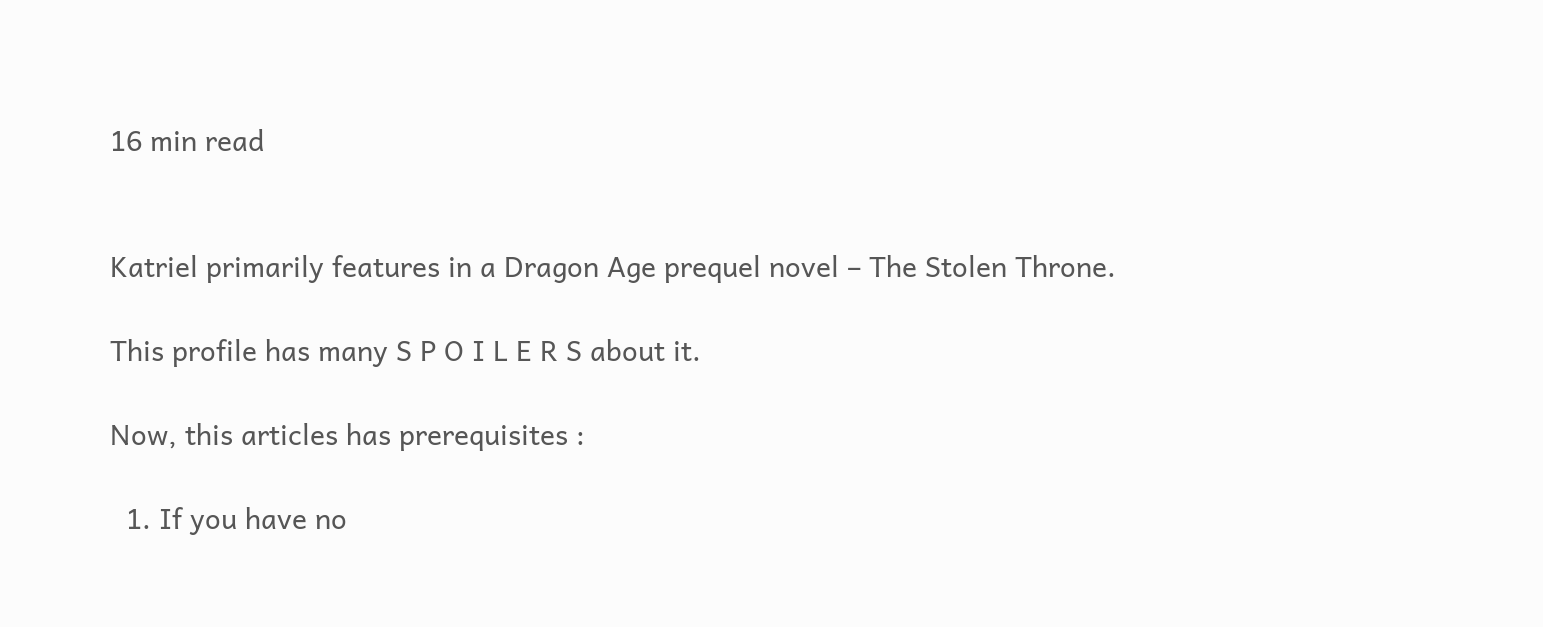16 min read


Katriel primarily features in a Dragon Age prequel novel – The Stolen Throne.

This profile has many S P O I L E R S about it.

Now, this articles has prerequisites :

  1. If you have no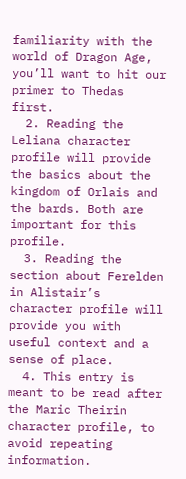familiarity with the world of Dragon Age, you’ll want to hit our primer to Thedas first.
  2. Reading the Leliana character profile will provide the basics about the kingdom of Orlais and the bards. Both are important for this profile.
  3. Reading the section about Ferelden in Alistair’s character profile will provide you with useful context and a sense of place.
  4. This entry is meant to be read after the Maric Theirin character profile, to avoid repeating information.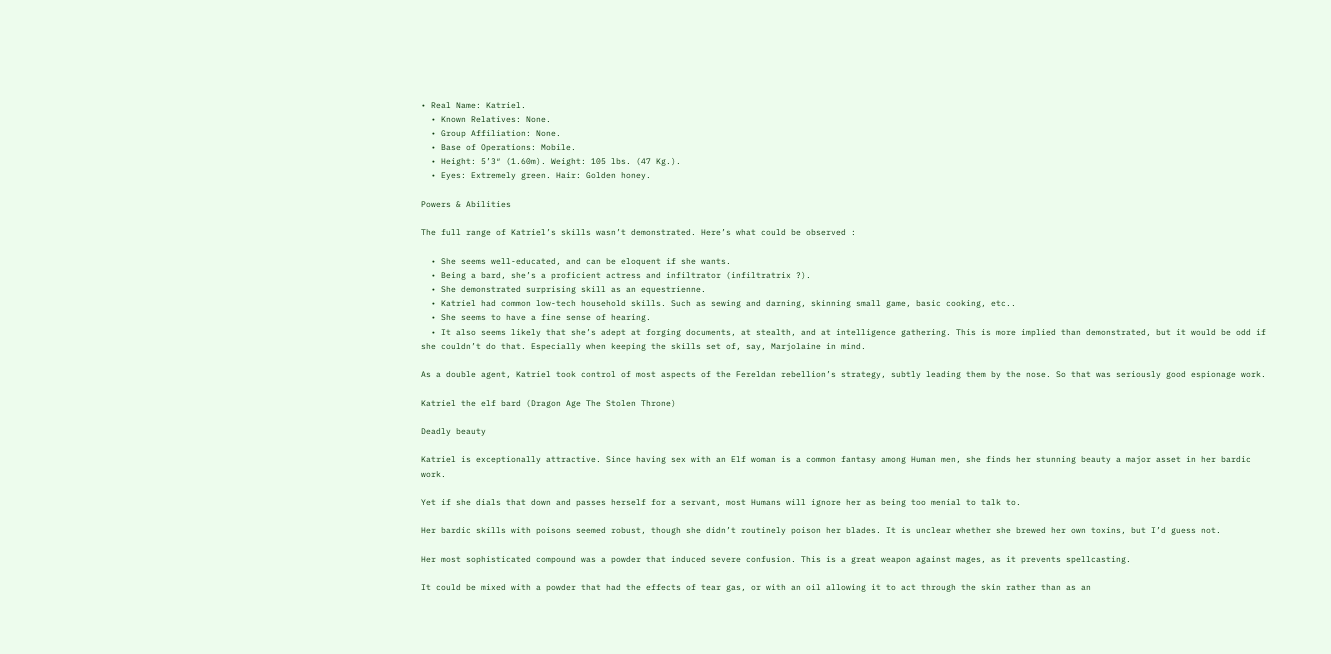• Real Name: Katriel.
  • Known Relatives: None.
  • Group Affiliation: None.
  • Base of Operations: Mobile.
  • Height: 5’3″ (1.60m). Weight: 105 lbs. (47 Kg.).
  • Eyes: Extremely green. Hair: Golden honey.

Powers & Abilities

The full range of Katriel’s skills wasn’t demonstrated. Here’s what could be observed :

  • She seems well-educated, and can be eloquent if she wants.
  • Being a bard, she’s a proficient actress and infiltrator (infiltratrix ?).
  • She demonstrated surprising skill as an equestrienne.
  • Katriel had common low-tech household skills. Such as sewing and darning, skinning small game, basic cooking, etc..
  • She seems to have a fine sense of hearing.
  • It also seems likely that she’s adept at forging documents, at stealth, and at intelligence gathering. This is more implied than demonstrated, but it would be odd if she couldn’t do that. Especially when keeping the skills set of, say, Marjolaine in mind.

As a double agent, Katriel took control of most aspects of the Fereldan rebellion’s strategy, subtly leading them by the nose. So that was seriously good espionage work.

Katriel the elf bard (Dragon Age The Stolen Throne)

Deadly beauty

Katriel is exceptionally attractive. Since having sex with an Elf woman is a common fantasy among Human men, she finds her stunning beauty a major asset in her bardic work.

Yet if she dials that down and passes herself for a servant, most Humans will ignore her as being too menial to talk to.

Her bardic skills with poisons seemed robust, though she didn’t routinely poison her blades. It is unclear whether she brewed her own toxins, but I’d guess not.

Her most sophisticated compound was a powder that induced severe confusion. This is a great weapon against mages, as it prevents spellcasting.

It could be mixed with a powder that had the effects of tear gas, or with an oil allowing it to act through the skin rather than as an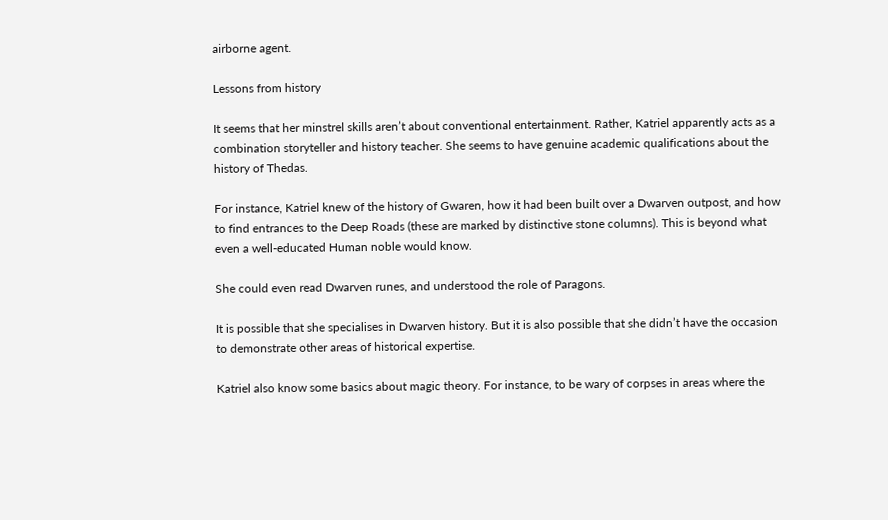airborne agent.

Lessons from history

It seems that her minstrel skills aren’t about conventional entertainment. Rather, Katriel apparently acts as a combination storyteller and history teacher. She seems to have genuine academic qualifications about the history of Thedas.

For instance, Katriel knew of the history of Gwaren, how it had been built over a Dwarven outpost, and how to find entrances to the Deep Roads (these are marked by distinctive stone columns). This is beyond what even a well-educated Human noble would know.

She could even read Dwarven runes, and understood the role of Paragons.

It is possible that she specialises in Dwarven history. But it is also possible that she didn’t have the occasion to demonstrate other areas of historical expertise.

Katriel also know some basics about magic theory. For instance, to be wary of corpses in areas where the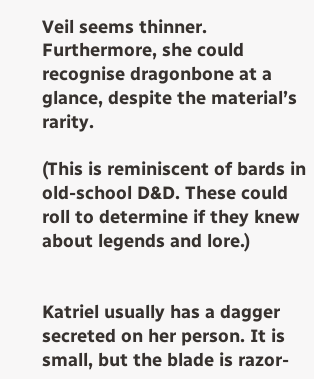Veil seems thinner. Furthermore, she could recognise dragonbone at a glance, despite the material’s rarity.

(This is reminiscent of bards in old-school D&D. These could roll to determine if they knew about legends and lore.)


Katriel usually has a dagger secreted on her person. It is small, but the blade is razor-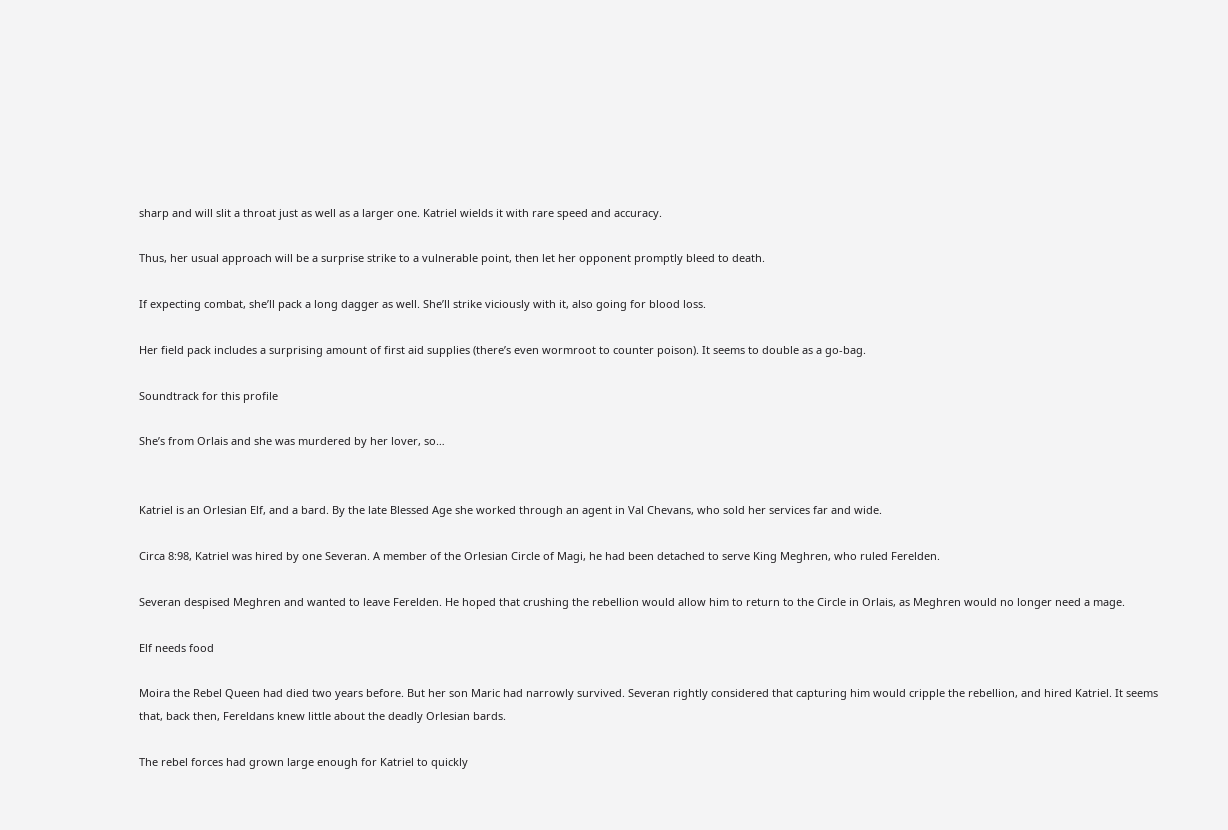sharp and will slit a throat just as well as a larger one. Katriel wields it with rare speed and accuracy.

Thus, her usual approach will be a surprise strike to a vulnerable point, then let her opponent promptly bleed to death.

If expecting combat, she’ll pack a long dagger as well. She’ll strike viciously with it, also going for blood loss.

Her field pack includes a surprising amount of first aid supplies (there’s even wormroot to counter poison). It seems to double as a go-bag.

Soundtrack for this profile

She’s from Orlais and she was murdered by her lover, so…


Katriel is an Orlesian Elf, and a bard. By the late Blessed Age she worked through an agent in Val Chevans, who sold her services far and wide.

Circa 8:98, Katriel was hired by one Severan. A member of the Orlesian Circle of Magi, he had been detached to serve King Meghren, who ruled Ferelden.

Severan despised Meghren and wanted to leave Ferelden. He hoped that crushing the rebellion would allow him to return to the Circle in Orlais, as Meghren would no longer need a mage.

Elf needs food

Moira the Rebel Queen had died two years before. But her son Maric had narrowly survived. Severan rightly considered that capturing him would cripple the rebellion, and hired Katriel. It seems that, back then, Fereldans knew little about the deadly Orlesian bards.

The rebel forces had grown large enough for Katriel to quickly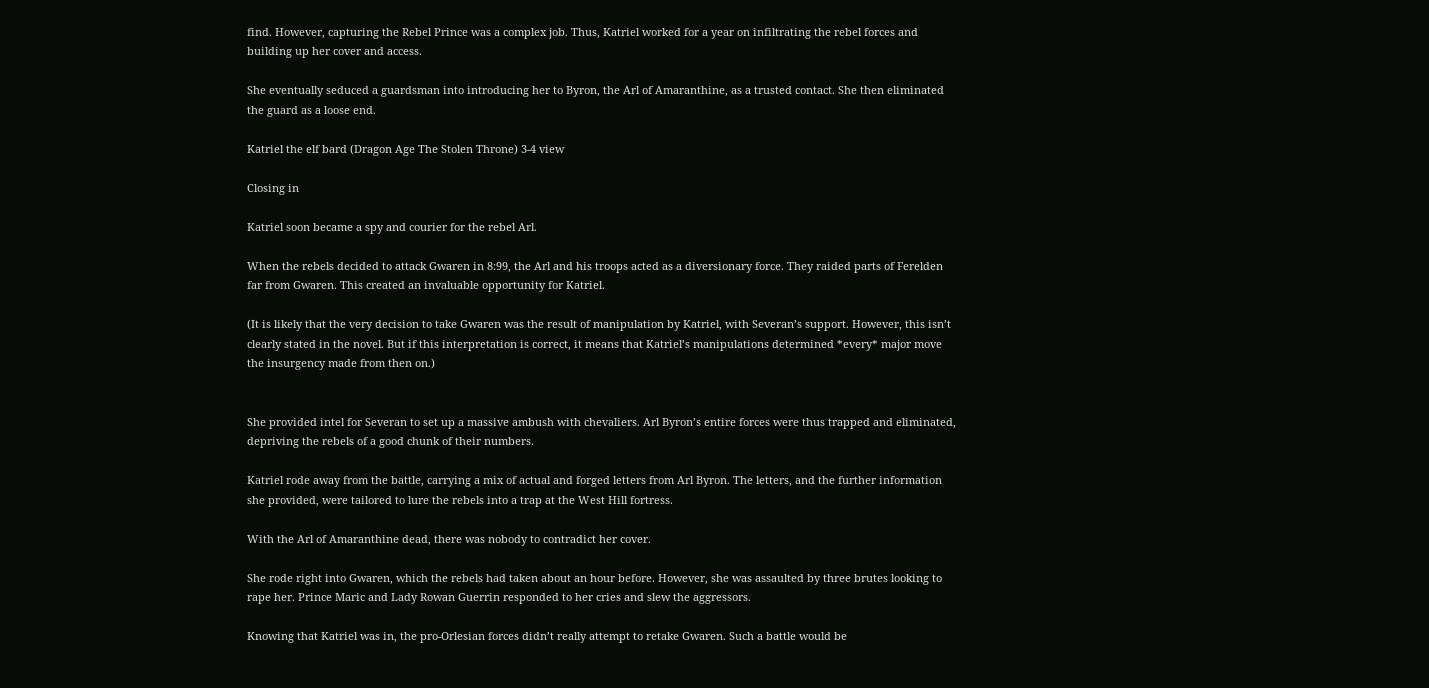find. However, capturing the Rebel Prince was a complex job. Thus, Katriel worked for a year on infiltrating the rebel forces and building up her cover and access.

She eventually seduced a guardsman into introducing her to Byron, the Arl of Amaranthine, as a trusted contact. She then eliminated the guard as a loose end.

Katriel the elf bard (Dragon Age The Stolen Throne) 3-4 view

Closing in

Katriel soon became a spy and courier for the rebel Arl.

When the rebels decided to attack Gwaren in 8:99, the Arl and his troops acted as a diversionary force. They raided parts of Ferelden far from Gwaren. This created an invaluable opportunity for Katriel.

(It is likely that the very decision to take Gwaren was the result of manipulation by Katriel, with Severan’s support. However, this isn’t clearly stated in the novel. But if this interpretation is correct, it means that Katriel’s manipulations determined *every* major move the insurgency made from then on.)


She provided intel for Severan to set up a massive ambush with chevaliers. Arl Byron’s entire forces were thus trapped and eliminated, depriving the rebels of a good chunk of their numbers.

Katriel rode away from the battle, carrying a mix of actual and forged letters from Arl Byron. The letters, and the further information she provided, were tailored to lure the rebels into a trap at the West Hill fortress.

With the Arl of Amaranthine dead, there was nobody to contradict her cover.

She rode right into Gwaren, which the rebels had taken about an hour before. However, she was assaulted by three brutes looking to rape her. Prince Maric and Lady Rowan Guerrin responded to her cries and slew the aggressors.

Knowing that Katriel was in, the pro-Orlesian forces didn’t really attempt to retake Gwaren. Such a battle would be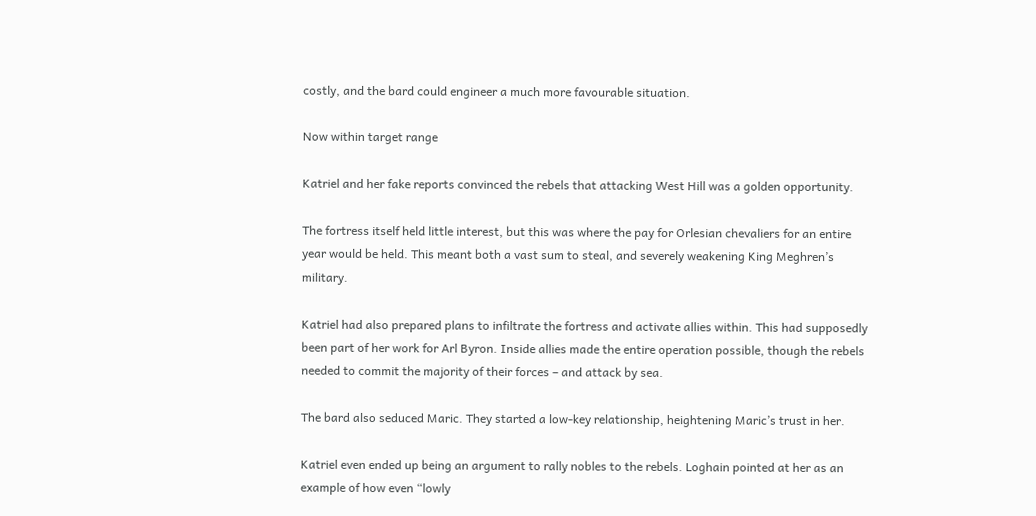costly, and the bard could engineer a much more favourable situation.

Now within target range

Katriel and her fake reports convinced the rebels that attacking West Hill was a golden opportunity.

The fortress itself held little interest, but this was where the pay for Orlesian chevaliers for an entire year would be held. This meant both a vast sum to steal, and severely weakening King Meghren’s military.

Katriel had also prepared plans to infiltrate the fortress and activate allies within. This had supposedly been part of her work for Arl Byron. Inside allies made the entire operation possible, though the rebels needed to commit the majority of their forces – and attack by sea.

The bard also seduced Maric. They started a low-key relationship, heightening Maric’s trust in her.

Katriel even ended up being an argument to rally nobles to the rebels. Loghain pointed at her as an example of how even “lowly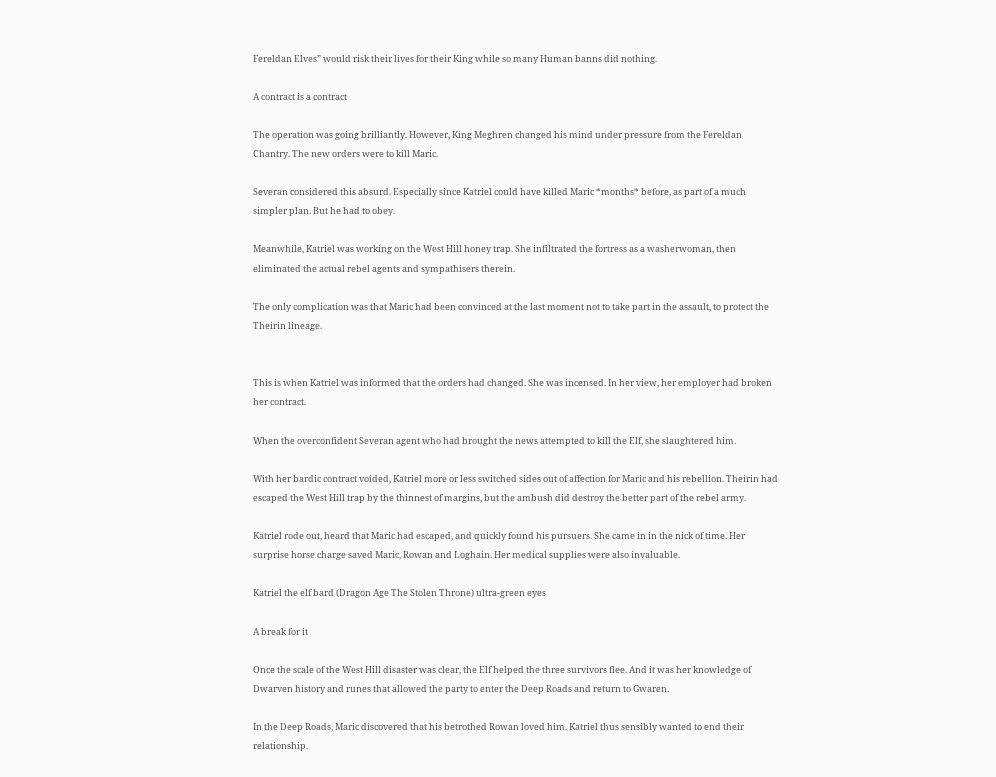Fereldan Elves” would risk their lives for their King while so many Human banns did nothing.

A contract is a contract

The operation was going brilliantly. However, King Meghren changed his mind under pressure from the Fereldan Chantry. The new orders were to kill Maric.

Severan considered this absurd. Especially since Katriel could have killed Maric *months* before, as part of a much simpler plan. But he had to obey.

Meanwhile, Katriel was working on the West Hill honey trap. She infiltrated the fortress as a washerwoman, then eliminated the actual rebel agents and sympathisers therein.

The only complication was that Maric had been convinced at the last moment not to take part in the assault, to protect the Theirin lineage.


This is when Katriel was informed that the orders had changed. She was incensed. In her view, her employer had broken her contract.

When the overconfident Severan agent who had brought the news attempted to kill the Elf, she slaughtered him.

With her bardic contract voided, Katriel more or less switched sides out of affection for Maric and his rebellion. Theirin had escaped the West Hill trap by the thinnest of margins, but the ambush did destroy the better part of the rebel army.

Katriel rode out, heard that Maric had escaped, and quickly found his pursuers. She came in in the nick of time. Her surprise horse charge saved Maric, Rowan and Loghain. Her medical supplies were also invaluable.

Katriel the elf bard (Dragon Age The Stolen Throne) ultra-green eyes

A break for it

Once the scale of the West Hill disaster was clear, the Elf helped the three survivors flee. And it was her knowledge of Dwarven history and runes that allowed the party to enter the Deep Roads and return to Gwaren.

In the Deep Roads, Maric discovered that his betrothed Rowan loved him. Katriel thus sensibly wanted to end their relationship.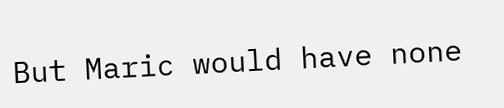But Maric would have none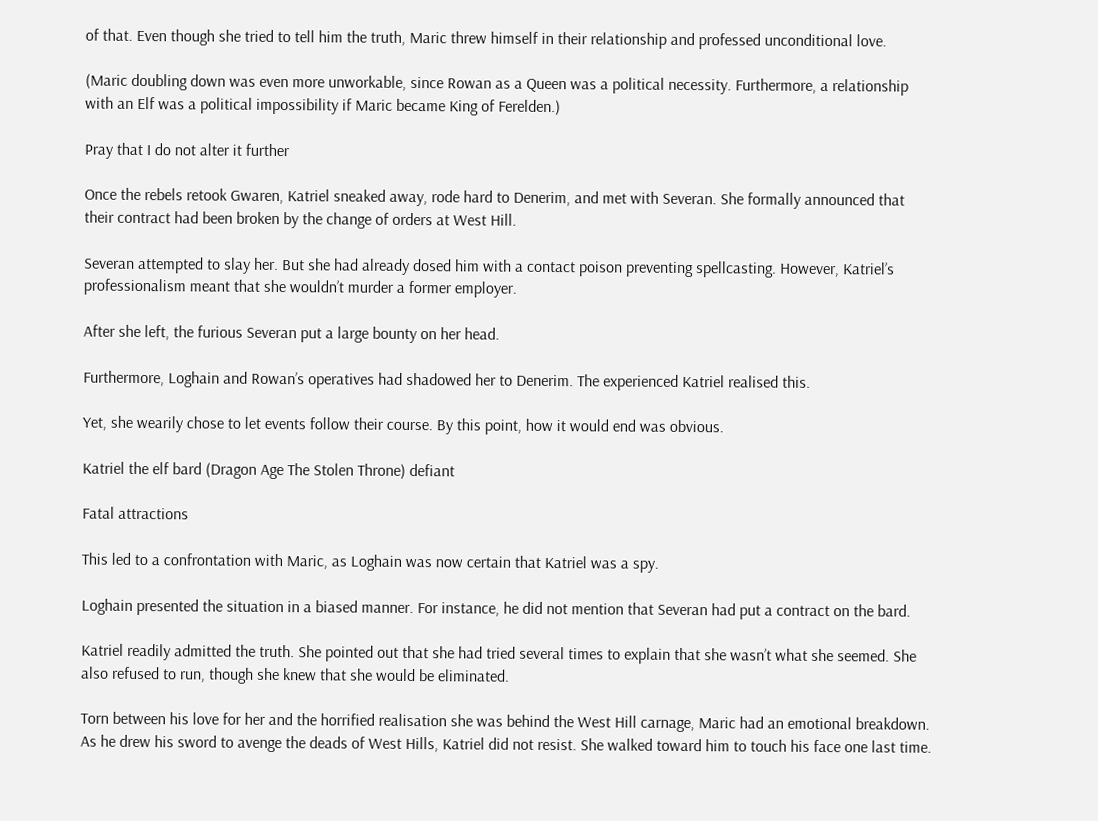of that. Even though she tried to tell him the truth, Maric threw himself in their relationship and professed unconditional love.

(Maric doubling down was even more unworkable, since Rowan as a Queen was a political necessity. Furthermore, a relationship with an Elf was a political impossibility if Maric became King of Ferelden.)

Pray that I do not alter it further

Once the rebels retook Gwaren, Katriel sneaked away, rode hard to Denerim, and met with Severan. She formally announced that their contract had been broken by the change of orders at West Hill.

Severan attempted to slay her. But she had already dosed him with a contact poison preventing spellcasting. However, Katriel’s professionalism meant that she wouldn’t murder a former employer.

After she left, the furious Severan put a large bounty on her head.

Furthermore, Loghain and Rowan’s operatives had shadowed her to Denerim. The experienced Katriel realised this.

Yet, she wearily chose to let events follow their course. By this point, how it would end was obvious.

Katriel the elf bard (Dragon Age The Stolen Throne) defiant

Fatal attractions

This led to a confrontation with Maric, as Loghain was now certain that Katriel was a spy.

Loghain presented the situation in a biased manner. For instance, he did not mention that Severan had put a contract on the bard.

Katriel readily admitted the truth. She pointed out that she had tried several times to explain that she wasn’t what she seemed. She also refused to run, though she knew that she would be eliminated.

Torn between his love for her and the horrified realisation she was behind the West Hill carnage, Maric had an emotional breakdown. As he drew his sword to avenge the deads of West Hills, Katriel did not resist. She walked toward him to touch his face one last time.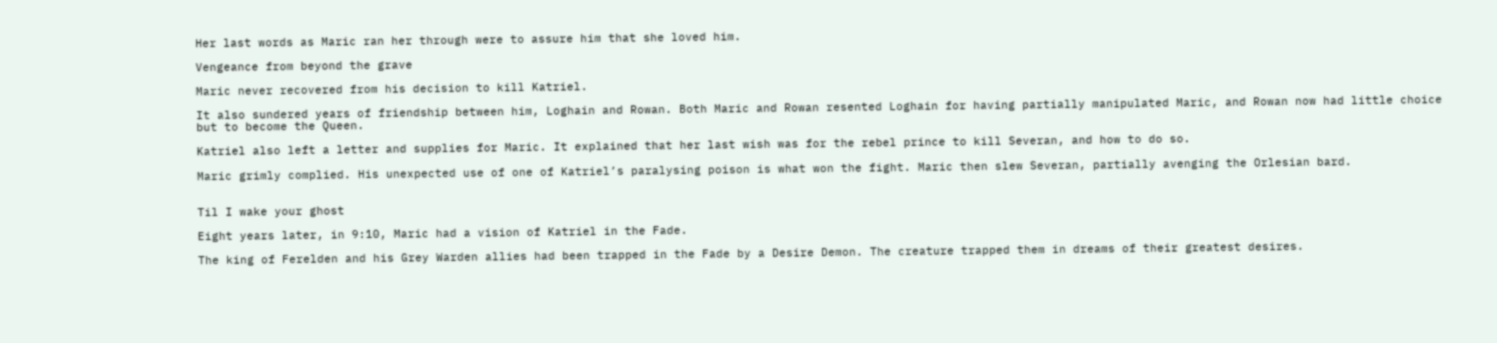Her last words as Maric ran her through were to assure him that she loved him.

Vengeance from beyond the grave

Maric never recovered from his decision to kill Katriel.

It also sundered years of friendship between him, Loghain and Rowan. Both Maric and Rowan resented Loghain for having partially manipulated Maric, and Rowan now had little choice but to become the Queen.

Katriel also left a letter and supplies for Maric. It explained that her last wish was for the rebel prince to kill Severan, and how to do so.

Maric grimly complied. His unexpected use of one of Katriel’s paralysing poison is what won the fight. Maric then slew Severan, partially avenging the Orlesian bard.


Til I wake your ghost

Eight years later, in 9:10, Maric had a vision of Katriel in the Fade.

The king of Ferelden and his Grey Warden allies had been trapped in the Fade by a Desire Demon. The creature trapped them in dreams of their greatest desires.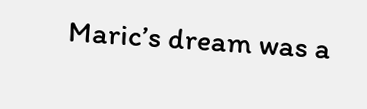Maric’s dream was a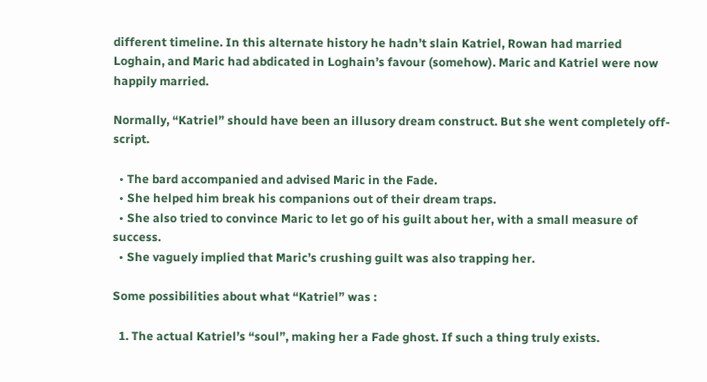different timeline. In this alternate history he hadn’t slain Katriel, Rowan had married Loghain, and Maric had abdicated in Loghain’s favour (somehow). Maric and Katriel were now happily married.

Normally, “Katriel” should have been an illusory dream construct. But she went completely off-script.

  • The bard accompanied and advised Maric in the Fade.
  • She helped him break his companions out of their dream traps.
  • She also tried to convince Maric to let go of his guilt about her, with a small measure of success.
  • She vaguely implied that Maric’s crushing guilt was also trapping her.

Some possibilities about what “Katriel” was :

  1. The actual Katriel’s “soul”, making her a Fade ghost. If such a thing truly exists.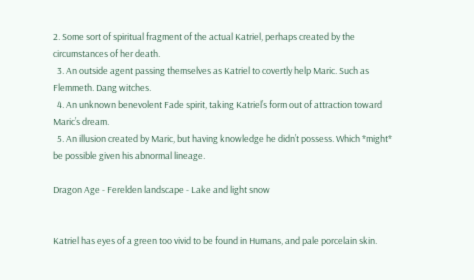2. Some sort of spiritual fragment of the actual Katriel, perhaps created by the circumstances of her death.
  3. An outside agent passing themselves as Katriel to covertly help Maric. Such as Flemmeth. Dang witches.
  4. An unknown benevolent Fade spirit, taking Katriel’s form out of attraction toward Maric’s dream.
  5. An illusion created by Maric, but having knowledge he didn’t possess. Which *might* be possible given his abnormal lineage.

Dragon Age - Ferelden landscape - Lake and light snow


Katriel has eyes of a green too vivid to be found in Humans, and pale porcelain skin.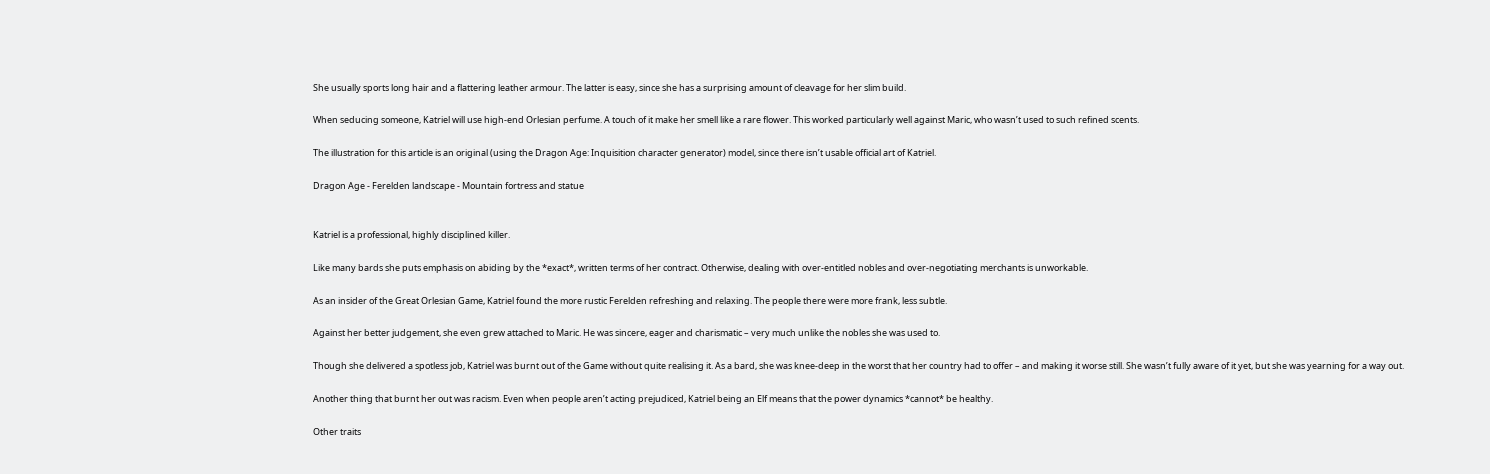She usually sports long hair and a flattering leather armour. The latter is easy, since she has a surprising amount of cleavage for her slim build.

When seducing someone, Katriel will use high-end Orlesian perfume. A touch of it make her smell like a rare flower. This worked particularly well against Maric, who wasn’t used to such refined scents.

The illustration for this article is an original (using the Dragon Age: Inquisition character generator) model, since there isn’t usable official art of Katriel.

Dragon Age - Ferelden landscape - Mountain fortress and statue


Katriel is a professional, highly disciplined killer.

Like many bards she puts emphasis on abiding by the *exact*, written terms of her contract. Otherwise, dealing with over-entitled nobles and over-negotiating merchants is unworkable.

As an insider of the Great Orlesian Game, Katriel found the more rustic Ferelden refreshing and relaxing. The people there were more frank, less subtle.

Against her better judgement, she even grew attached to Maric. He was sincere, eager and charismatic – very much unlike the nobles she was used to.

Though she delivered a spotless job, Katriel was burnt out of the Game without quite realising it. As a bard, she was knee-deep in the worst that her country had to offer – and making it worse still. She wasn’t fully aware of it yet, but she was yearning for a way out.

Another thing that burnt her out was racism. Even when people aren’t acting prejudiced, Katriel being an Elf means that the power dynamics *cannot* be healthy.

Other traits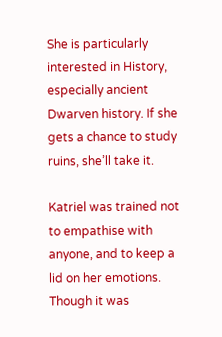She is particularly interested in History, especially ancient Dwarven history. If she gets a chance to study ruins, she’ll take it.

Katriel was trained not to empathise with anyone, and to keep a lid on her emotions. Though it was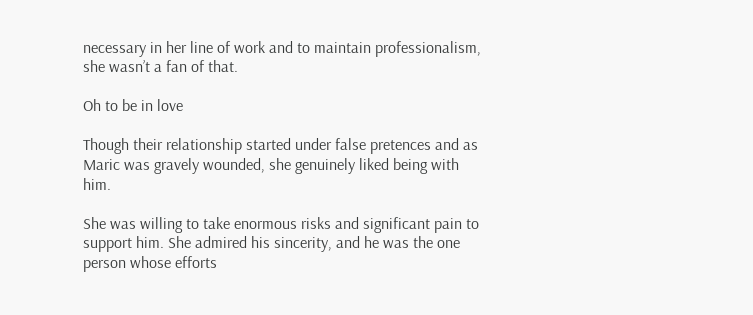necessary in her line of work and to maintain professionalism, she wasn’t a fan of that.

Oh to be in love

Though their relationship started under false pretences and as Maric was gravely wounded, she genuinely liked being with him.

She was willing to take enormous risks and significant pain to support him. She admired his sincerity, and he was the one person whose efforts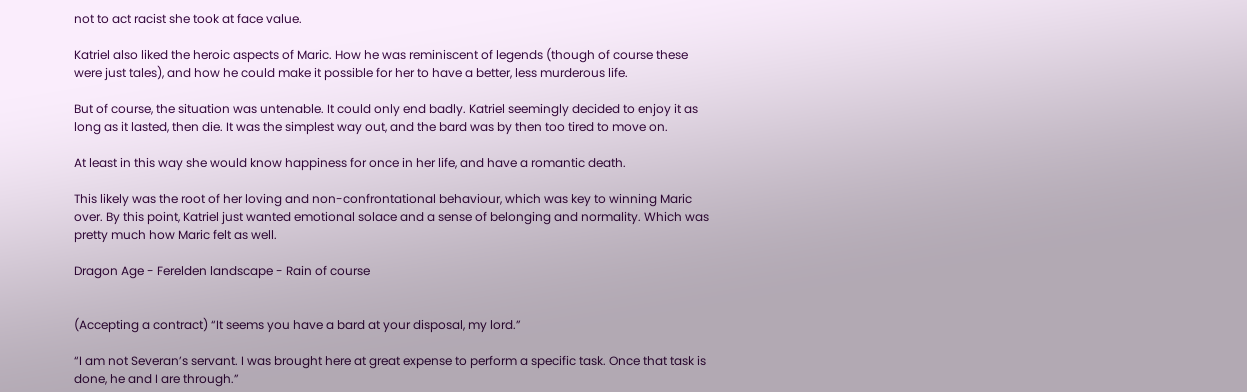not to act racist she took at face value.

Katriel also liked the heroic aspects of Maric. How he was reminiscent of legends (though of course these were just tales), and how he could make it possible for her to have a better, less murderous life.

But of course, the situation was untenable. It could only end badly. Katriel seemingly decided to enjoy it as long as it lasted, then die. It was the simplest way out, and the bard was by then too tired to move on.

At least in this way she would know happiness for once in her life, and have a romantic death.

This likely was the root of her loving and non-confrontational behaviour, which was key to winning Maric over. By this point, Katriel just wanted emotional solace and a sense of belonging and normality. Which was pretty much how Maric felt as well.

Dragon Age - Ferelden landscape - Rain of course


(Accepting a contract) “It seems you have a bard at your disposal, my lord.”

“I am not Severan’s servant. I was brought here at great expense to perform a specific task. Once that task is done, he and I are through.”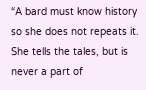“A bard must know history so she does not repeats it. She tells the tales, but is never a part of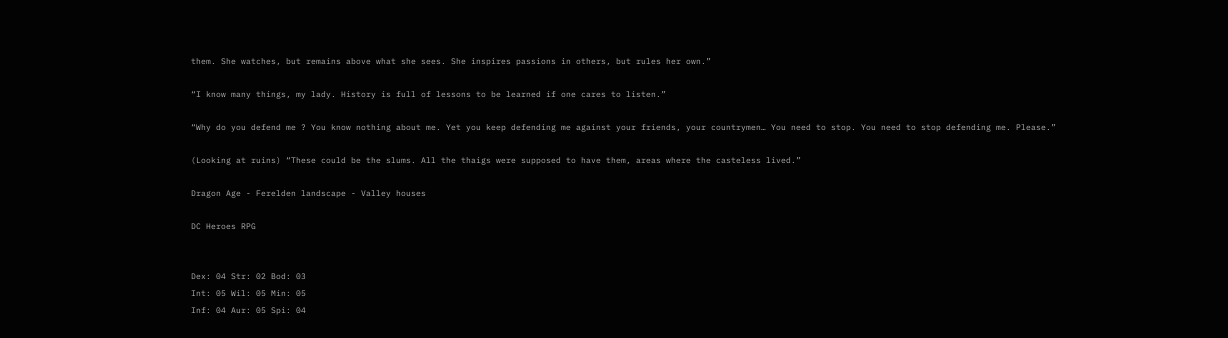them. She watches, but remains above what she sees. She inspires passions in others, but rules her own.”

“I know many things, my lady. History is full of lessons to be learned if one cares to listen.”

“Why do you defend me ? You know nothing about me. Yet you keep defending me against your friends, your countrymen… You need to stop. You need to stop defending me. Please.”

(Looking at ruins) “These could be the slums. All the thaigs were supposed to have them, areas where the casteless lived.”

Dragon Age - Ferelden landscape - Valley houses

DC Heroes RPG


Dex: 04 Str: 02 Bod: 03
Int: 05 Wil: 05 Min: 05
Inf: 04 Aur: 05 Spi: 04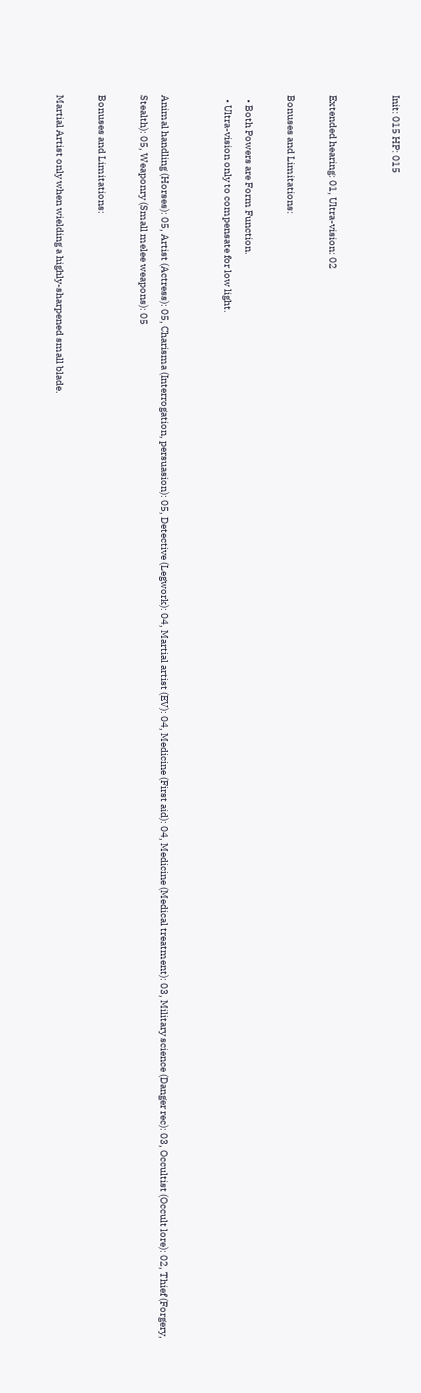Init: 015 HP: 015


Extended hearing: 01, Ultra-vision: 02

Bonuses and Limitations:

  • Both Powers are Form Function.
  • Ultra-vision only to compensate for low light.


Animal handling (Horses): 05, Artist (Actress): 05, Charisma (Interrogation, persuasion): 05, Detective (Legwork): 04, Martial artist (EV): 04, Medicine (First aid): 04, Medicine (Medical treatment): 03, Military science (Danger rec): 03, Occultist (Occult lore): 02, Thief (Forgery, Stealth): 05, Weaponry (Small melee weapons): 05

Bonuses and Limitations:

Martial Artist only when wielding a highly-sharpened small blade.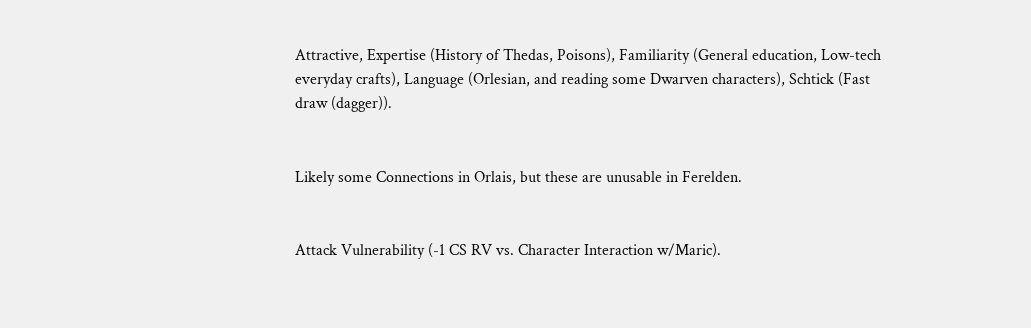Attractive, Expertise (History of Thedas, Poisons), Familiarity (General education, Low-tech everyday crafts), Language (Orlesian, and reading some Dwarven characters), Schtick (Fast draw (dagger)).


Likely some Connections in Orlais, but these are unusable in Ferelden.


Attack Vulnerability (-1 CS RV vs. Character Interaction w/Maric).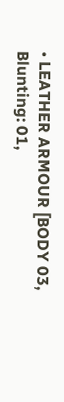• LEATHER ARMOUR [BODY 03, Blunting: 01,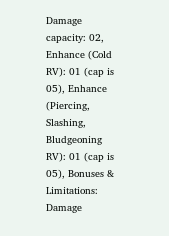Damage capacity: 02, Enhance (Cold RV): 01 (cap is 05), Enhance (Piercing, Slashing, Bludgeoning RV): 01 (cap is 05), Bonuses & Limitations: Damage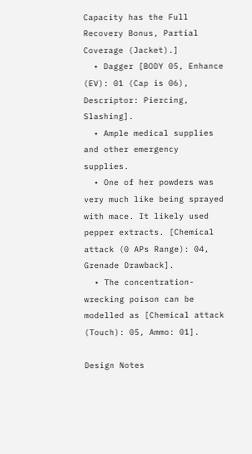Capacity has the Full Recovery Bonus, Partial Coverage (Jacket).]
  • Dagger [BODY 05, Enhance (EV): 01 (Cap is 06), Descriptor: Piercing, Slashing].
  • Ample medical supplies and other emergency supplies.
  • One of her powders was very much like being sprayed with mace. It likely used pepper extracts. [Chemical attack (0 APs Range): 04, Grenade Drawback].
  • The concentration-wrecking poison can be modelled as [Chemical attack (Touch): 05, Ammo: 01].

Design Notes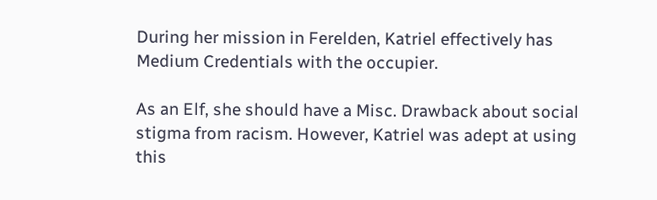During her mission in Ferelden, Katriel effectively has Medium Credentials with the occupier.

As an Elf, she should have a Misc. Drawback about social stigma from racism. However, Katriel was adept at using this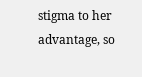stigma to her advantage, so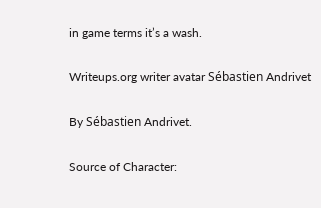in game terms it’s a wash.

Writeups.org writer avatar Sébastien Andrivet

By Sébastien Andrivet.

Source of Character: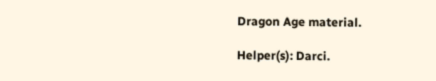Dragon Age material.

Helper(s): Darci.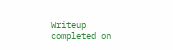Writeup completed on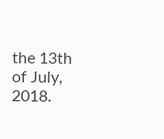the 13th of July, 2018.